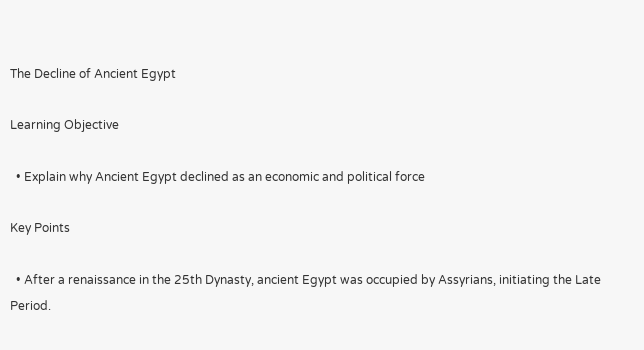The Decline of Ancient Egypt

Learning Objective

  • Explain why Ancient Egypt declined as an economic and political force

Key Points

  • After a renaissance in the 25th Dynasty, ancient Egypt was occupied by Assyrians, initiating the Late Period.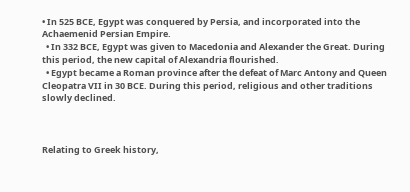• In 525 BCE, Egypt was conquered by Persia, and incorporated into the Achaemenid Persian Empire.
  • In 332 BCE, Egypt was given to Macedonia and Alexander the Great. During this period, the new capital of Alexandria flourished.
  • Egypt became a Roman province after the defeat of Marc Antony and Queen Cleopatra VII in 30 BCE. During this period, religious and other traditions slowly declined.



Relating to Greek history,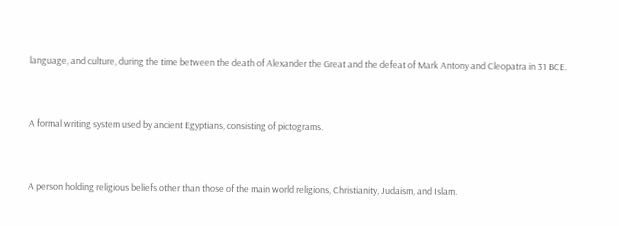language, and culture, during the time between the death of Alexander the Great and the defeat of Mark Antony and Cleopatra in 31 BCE.


A formal writing system used by ancient Egyptians, consisting of pictograms.


A person holding religious beliefs other than those of the main world religions, Christianity, Judaism, and Islam.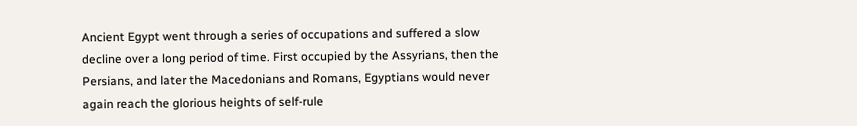Ancient Egypt went through a series of occupations and suffered a slow decline over a long period of time. First occupied by the Assyrians, then the Persians, and later the Macedonians and Romans, Egyptians would never again reach the glorious heights of self-rule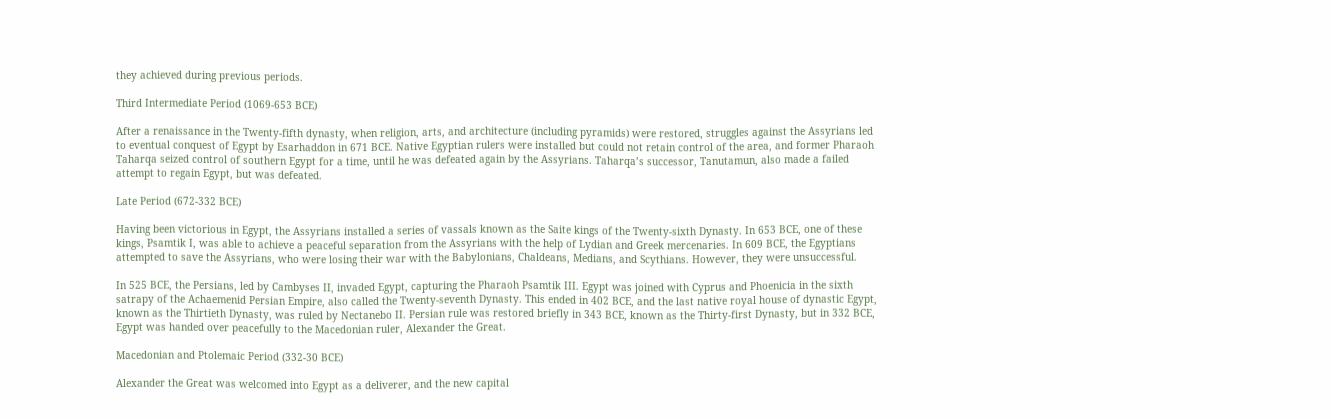they achieved during previous periods.

Third Intermediate Period (1069-653 BCE)

After a renaissance in the Twenty-fifth dynasty, when religion, arts, and architecture (including pyramids) were restored, struggles against the Assyrians led to eventual conquest of Egypt by Esarhaddon in 671 BCE. Native Egyptian rulers were installed but could not retain control of the area, and former Pharaoh Taharqa seized control of southern Egypt for a time, until he was defeated again by the Assyrians. Taharqa’s successor, Tanutamun, also made a failed attempt to regain Egypt, but was defeated.

Late Period (672-332 BCE)

Having been victorious in Egypt, the Assyrians installed a series of vassals known as the Saite kings of the Twenty-sixth Dynasty. In 653 BCE, one of these kings, Psamtik I, was able to achieve a peaceful separation from the Assyrians with the help of Lydian and Greek mercenaries. In 609 BCE, the Egyptians attempted to save the Assyrians, who were losing their war with the Babylonians, Chaldeans, Medians, and Scythians. However, they were unsuccessful.

In 525 BCE, the Persians, led by Cambyses II, invaded Egypt, capturing the Pharaoh Psamtik III. Egypt was joined with Cyprus and Phoenicia in the sixth satrapy of the Achaemenid Persian Empire, also called the Twenty-seventh Dynasty. This ended in 402 BCE, and the last native royal house of dynastic Egypt, known as the Thirtieth Dynasty, was ruled by Nectanebo II. Persian rule was restored briefly in 343 BCE, known as the Thirty-first Dynasty, but in 332 BCE, Egypt was handed over peacefully to the Macedonian ruler, Alexander the Great.

Macedonian and Ptolemaic Period (332-30 BCE)

Alexander the Great was welcomed into Egypt as a deliverer, and the new capital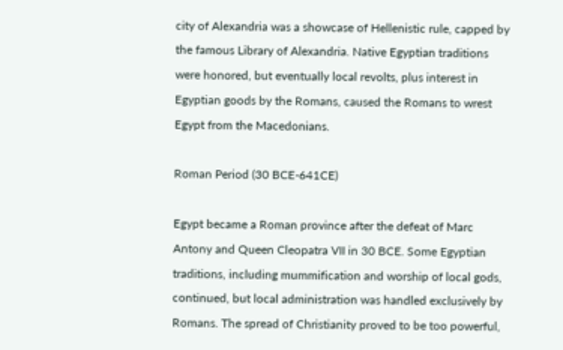city of Alexandria was a showcase of Hellenistic rule, capped by the famous Library of Alexandria. Native Egyptian traditions were honored, but eventually local revolts, plus interest in Egyptian goods by the Romans, caused the Romans to wrest Egypt from the Macedonians.

Roman Period (30 BCE-641CE)

Egypt became a Roman province after the defeat of Marc Antony and Queen Cleopatra VII in 30 BCE. Some Egyptian traditions, including mummification and worship of local gods, continued, but local administration was handled exclusively by Romans. The spread of Christianity proved to be too powerful,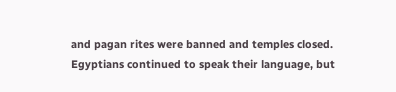and pagan rites were banned and temples closed. Egyptians continued to speak their language, but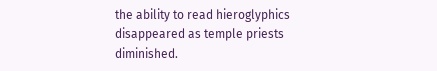the ability to read hieroglyphics disappeared as temple priests diminished.